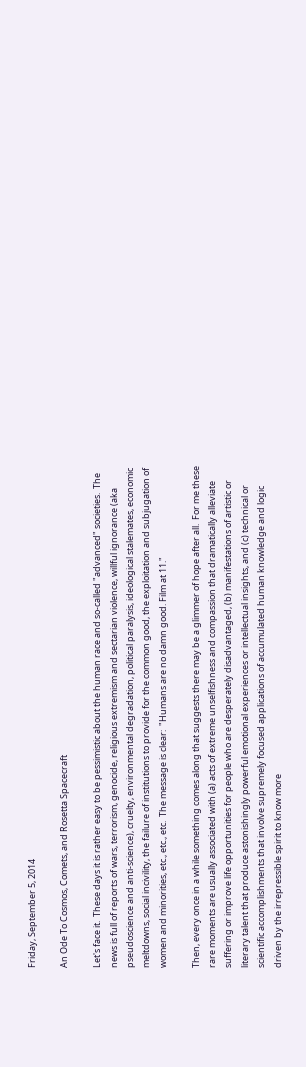Friday, September 5, 2014

An Ode To Cosmos, Comets, and Rosetta Spacecraft

Let's face it.  These days it is rather easy to be pessimistic about the human race and so-called "advanced" societies.  The news is full of reports of wars, terrorism, genocide, religious extremism and sectarian violence, willful ignorance (aka pseudoscience and anti-science), cruelty, environmental degradation, political paralysis, ideological stalemates, economic meltdowns, social incivility, the failure of institutions to provide for the common good, the exploitation and subjugation of women and minorities, etc., etc., etc.  The message is clear:  "Humans are no damn good. Film at 11."

Then, every once in a while something comes along that suggests there may be a glimmer of hope after all.  For me these rare moments are usually associated with (a) acts of extreme unselfishness and compassion that dramatically alleviate suffering or improve life opportunities for people who are desperately disadvantaged, (b) manifestations of artistic or literary talent that produce astonishingly powerful emotional experiences or intellectual insights, and (c) technical or scientific accomplishments that involve supremely focused applications of accumulated human knowledge and logic driven by the irrepressible spirit to know more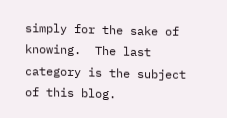simply for the sake of knowing.  The last category is the subject of this blog.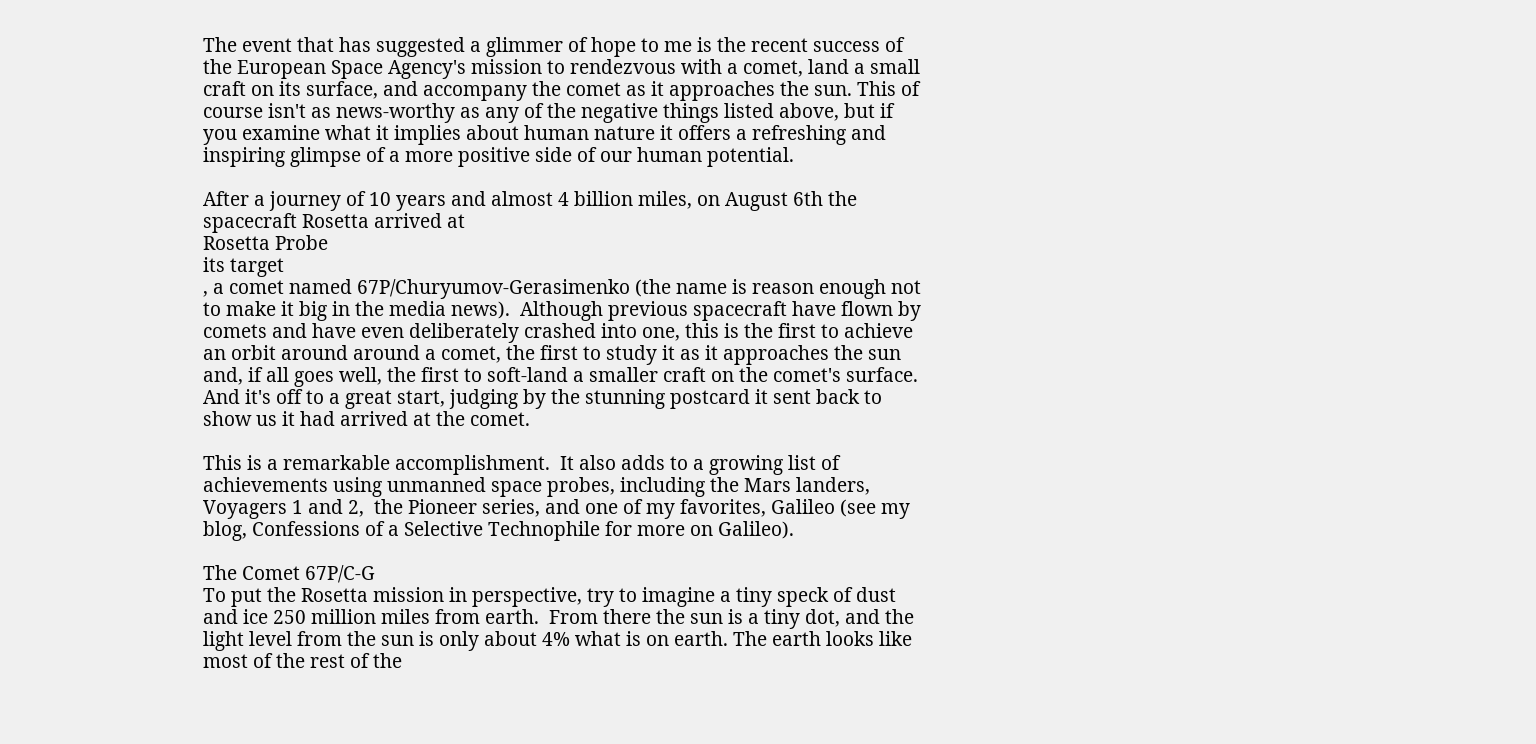The event that has suggested a glimmer of hope to me is the recent success of the European Space Agency's mission to rendezvous with a comet, land a small craft on its surface, and accompany the comet as it approaches the sun. This of course isn't as news-worthy as any of the negative things listed above, but if you examine what it implies about human nature it offers a refreshing and inspiring glimpse of a more positive side of our human potential.

After a journey of 10 years and almost 4 billion miles, on August 6th the spacecraft Rosetta arrived at
Rosetta Probe
its target
, a comet named 67P/Churyumov-Gerasimenko (the name is reason enough not to make it big in the media news).  Although previous spacecraft have flown by comets and have even deliberately crashed into one, this is the first to achieve an orbit around around a comet, the first to study it as it approaches the sun and, if all goes well, the first to soft-land a smaller craft on the comet's surface.  And it's off to a great start, judging by the stunning postcard it sent back to show us it had arrived at the comet.

This is a remarkable accomplishment.  It also adds to a growing list of achievements using unmanned space probes, including the Mars landers, Voyagers 1 and 2,  the Pioneer series, and one of my favorites, Galileo (see my blog, Confessions of a Selective Technophile for more on Galileo).

The Comet 67P/C-G
To put the Rosetta mission in perspective, try to imagine a tiny speck of dust and ice 250 million miles from earth.  From there the sun is a tiny dot, and the light level from the sun is only about 4% what is on earth. The earth looks like most of the rest of the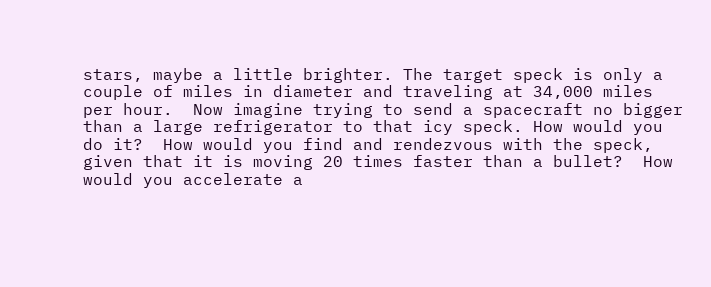stars, maybe a little brighter. The target speck is only a couple of miles in diameter and traveling at 34,000 miles per hour.  Now imagine trying to send a spacecraft no bigger than a large refrigerator to that icy speck. How would you do it?  How would you find and rendezvous with the speck, given that it is moving 20 times faster than a bullet?  How would you accelerate a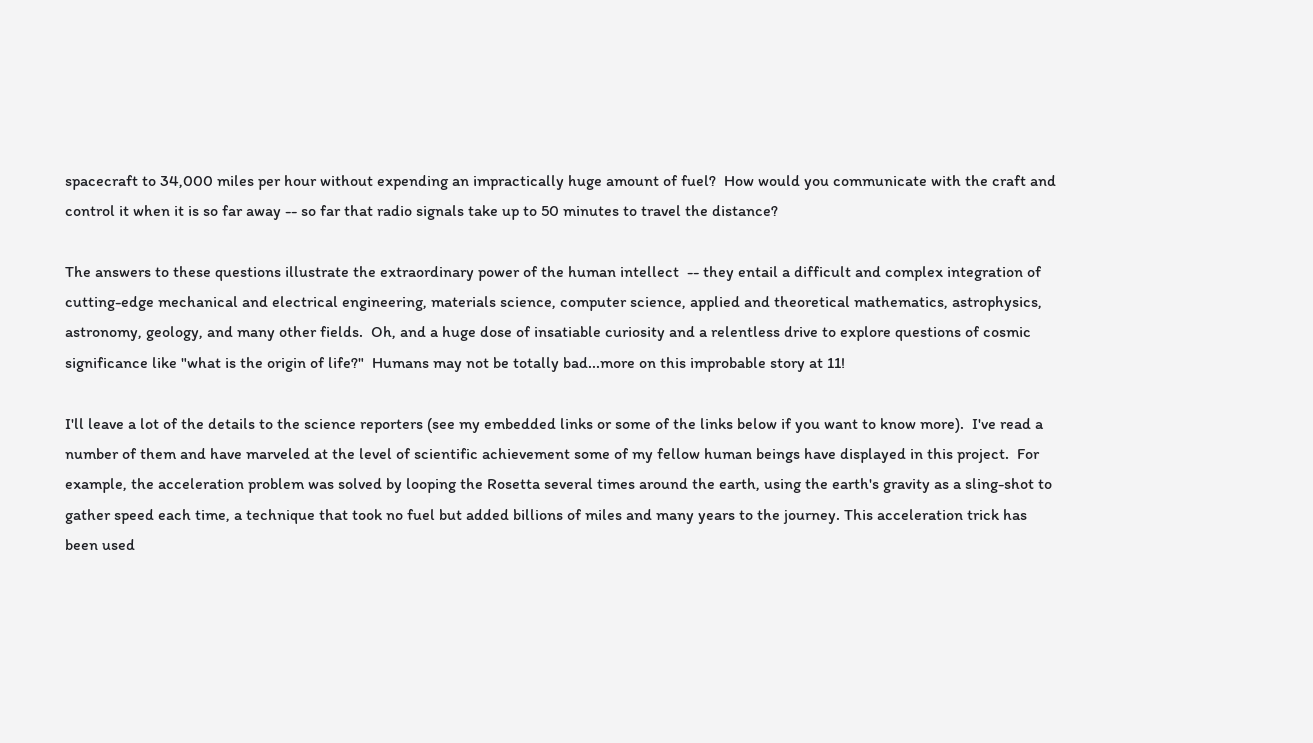spacecraft to 34,000 miles per hour without expending an impractically huge amount of fuel?  How would you communicate with the craft and control it when it is so far away -- so far that radio signals take up to 50 minutes to travel the distance?

The answers to these questions illustrate the extraordinary power of the human intellect  -- they entail a difficult and complex integration of cutting-edge mechanical and electrical engineering, materials science, computer science, applied and theoretical mathematics, astrophysics, astronomy, geology, and many other fields.  Oh, and a huge dose of insatiable curiosity and a relentless drive to explore questions of cosmic significance like "what is the origin of life?"  Humans may not be totally bad...more on this improbable story at 11!

I'll leave a lot of the details to the science reporters (see my embedded links or some of the links below if you want to know more).  I've read a number of them and have marveled at the level of scientific achievement some of my fellow human beings have displayed in this project.  For example, the acceleration problem was solved by looping the Rosetta several times around the earth, using the earth's gravity as a sling-shot to gather speed each time, a technique that took no fuel but added billions of miles and many years to the journey. This acceleration trick has been used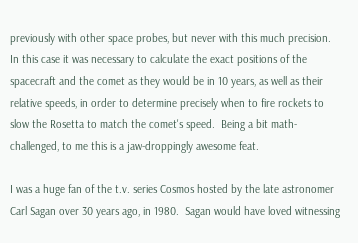previously with other space probes, but never with this much precision.  In this case it was necessary to calculate the exact positions of the spacecraft and the comet as they would be in 10 years, as well as their relative speeds, in order to determine precisely when to fire rockets to slow the Rosetta to match the comet's speed.  Being a bit math-challenged, to me this is a jaw-droppingly awesome feat.

I was a huge fan of the t.v. series Cosmos hosted by the late astronomer Carl Sagan over 30 years ago, in 1980.  Sagan would have loved witnessing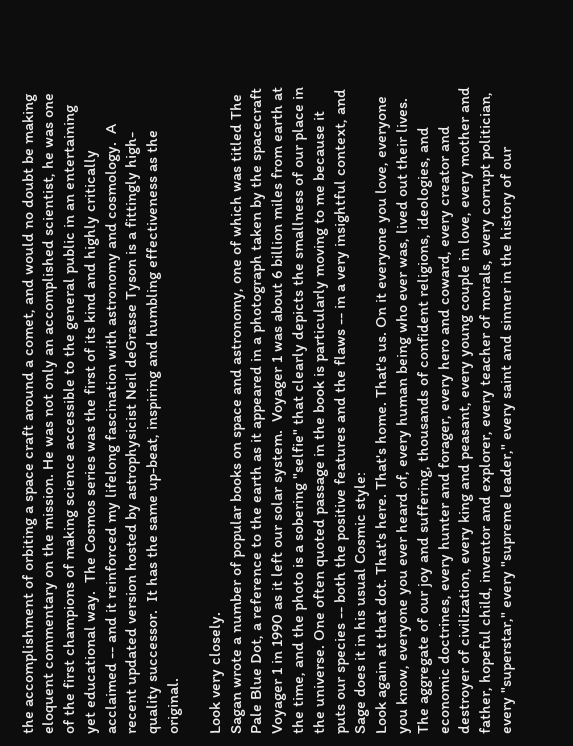the accomplishment of orbiting a space craft around a comet, and would no doubt be making eloquent commentary on the mission. He was not only an accomplished scientist, he was one of the first champions of making science accessible to the general public in an entertaining yet educational way.  The Cosmos series was the first of its kind and highly critically acclaimed -- and it reinforced my lifelong fascination with astronomy and cosmology.  A recent updated version hosted by astrophysicist Neil deGrasse Tyson is a fittingly high-quality successor.  It has the same up-beat, inspiring and humbling effectiveness as the original.

Look very closely.
Sagan wrote a number of popular books on space and astronomy, one of which was titled The Pale Blue Dot, a reference to the earth as it appeared in a photograph taken by the spacecraft Voyager 1 in 1990 as it left our solar system.  Voyager 1 was about 6 billion miles from earth at the time, and the photo is a sobering "selfie" that clearly depicts the smallness of our place in the universe. One often quoted passage in the book is particularly moving to me because it puts our species -- both the positive features and the flaws -- in a very insightful context, and Sage does it in his usual Cosmic style:
Look again at that dot. That's here. That's home. That's us. On it everyone you love, everyone you know, everyone you ever heard of, every human being who ever was, lived out their lives. The aggregate of our joy and suffering, thousands of confident religions, ideologies, and economic doctrines, every hunter and forager, every hero and coward, every creator and destroyer of civilization, every king and peasant, every young couple in love, every mother and father, hopeful child, inventor and explorer, every teacher of morals, every corrupt politician, every "superstar," every "supreme leader," every saint and sinner in the history of our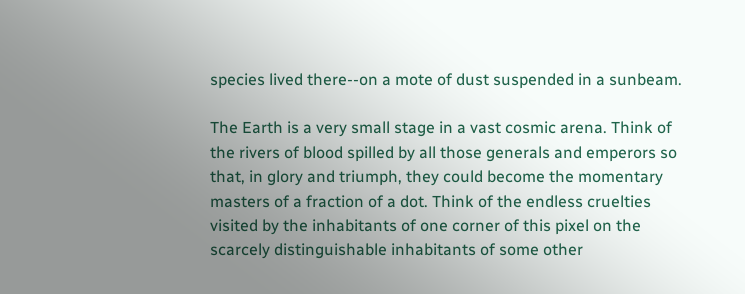species lived there--on a mote of dust suspended in a sunbeam.

The Earth is a very small stage in a vast cosmic arena. Think of the rivers of blood spilled by all those generals and emperors so that, in glory and triumph, they could become the momentary masters of a fraction of a dot. Think of the endless cruelties visited by the inhabitants of one corner of this pixel on the scarcely distinguishable inhabitants of some other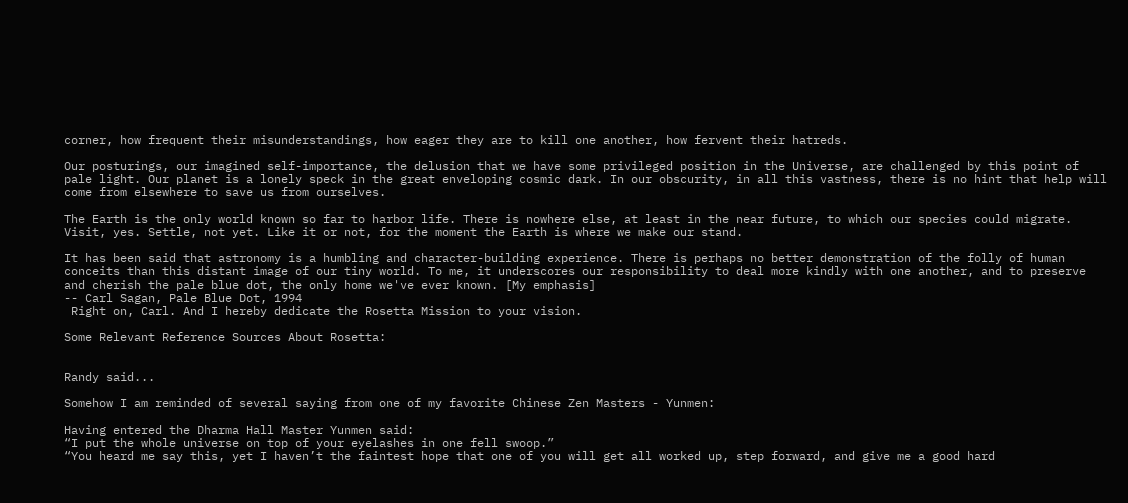corner, how frequent their misunderstandings, how eager they are to kill one another, how fervent their hatreds.

Our posturings, our imagined self-importance, the delusion that we have some privileged position in the Universe, are challenged by this point of pale light. Our planet is a lonely speck in the great enveloping cosmic dark. In our obscurity, in all this vastness, there is no hint that help will come from elsewhere to save us from ourselves.

The Earth is the only world known so far to harbor life. There is nowhere else, at least in the near future, to which our species could migrate. Visit, yes. Settle, not yet. Like it or not, for the moment the Earth is where we make our stand.

It has been said that astronomy is a humbling and character-building experience. There is perhaps no better demonstration of the folly of human conceits than this distant image of our tiny world. To me, it underscores our responsibility to deal more kindly with one another, and to preserve and cherish the pale blue dot, the only home we've ever known. [My emphasis]
-- Carl Sagan, Pale Blue Dot, 1994
 Right on, Carl. And I hereby dedicate the Rosetta Mission to your vision.

Some Relevant Reference Sources About Rosetta:


Randy said...

Somehow I am reminded of several saying from one of my favorite Chinese Zen Masters - Yunmen:

Having entered the Dharma Hall Master Yunmen said:
“I put the whole universe on top of your eyelashes in one fell swoop.”
“You heard me say this, yet I haven’t the faintest hope that one of you will get all worked up, step forward, and give me a good hard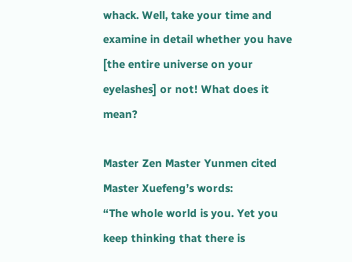whack. Well, take your time and examine in detail whether you have [the entire universe on your eyelashes] or not! What does it mean?

Master Zen Master Yunmen cited Master Xuefeng’s words:
“The whole world is you. Yet you keep thinking that there is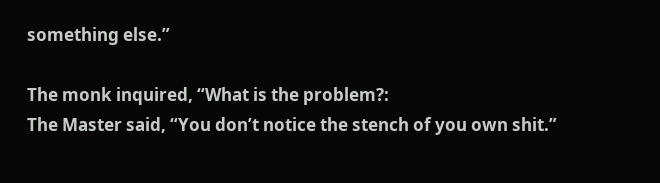something else.”

The monk inquired, “What is the problem?:
The Master said, “You don’t notice the stench of you own shit.”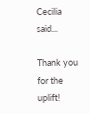Cecilia said...

Thank you for the uplift!